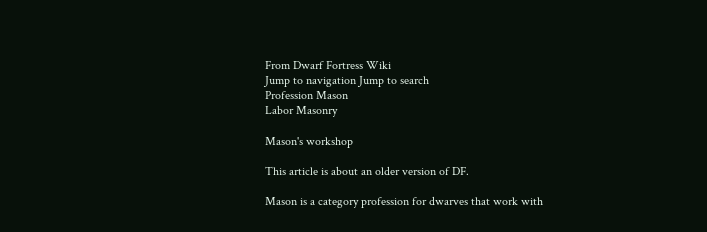From Dwarf Fortress Wiki
Jump to navigation Jump to search
Profession Mason
Labor Masonry

Mason's workshop

This article is about an older version of DF.

Mason is a category profession for dwarves that work with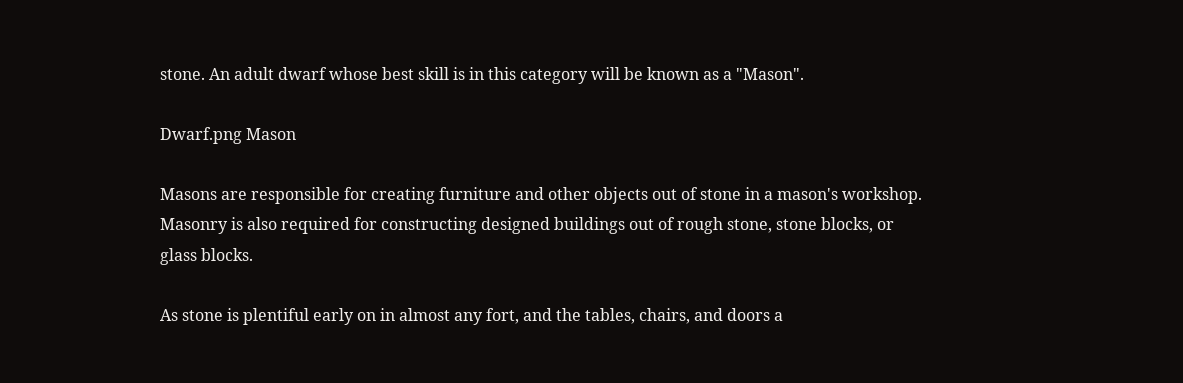stone. An adult dwarf whose best skill is in this category will be known as a "Mason".

Dwarf.png Mason

Masons are responsible for creating furniture and other objects out of stone in a mason's workshop. Masonry is also required for constructing designed buildings out of rough stone, stone blocks, or glass blocks.

As stone is plentiful early on in almost any fort, and the tables, chairs, and doors a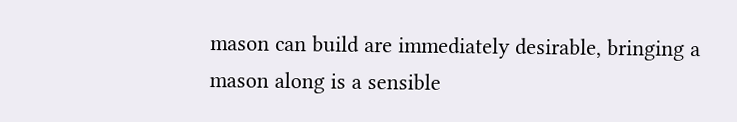mason can build are immediately desirable, bringing a mason along is a sensible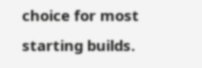choice for most starting builds.